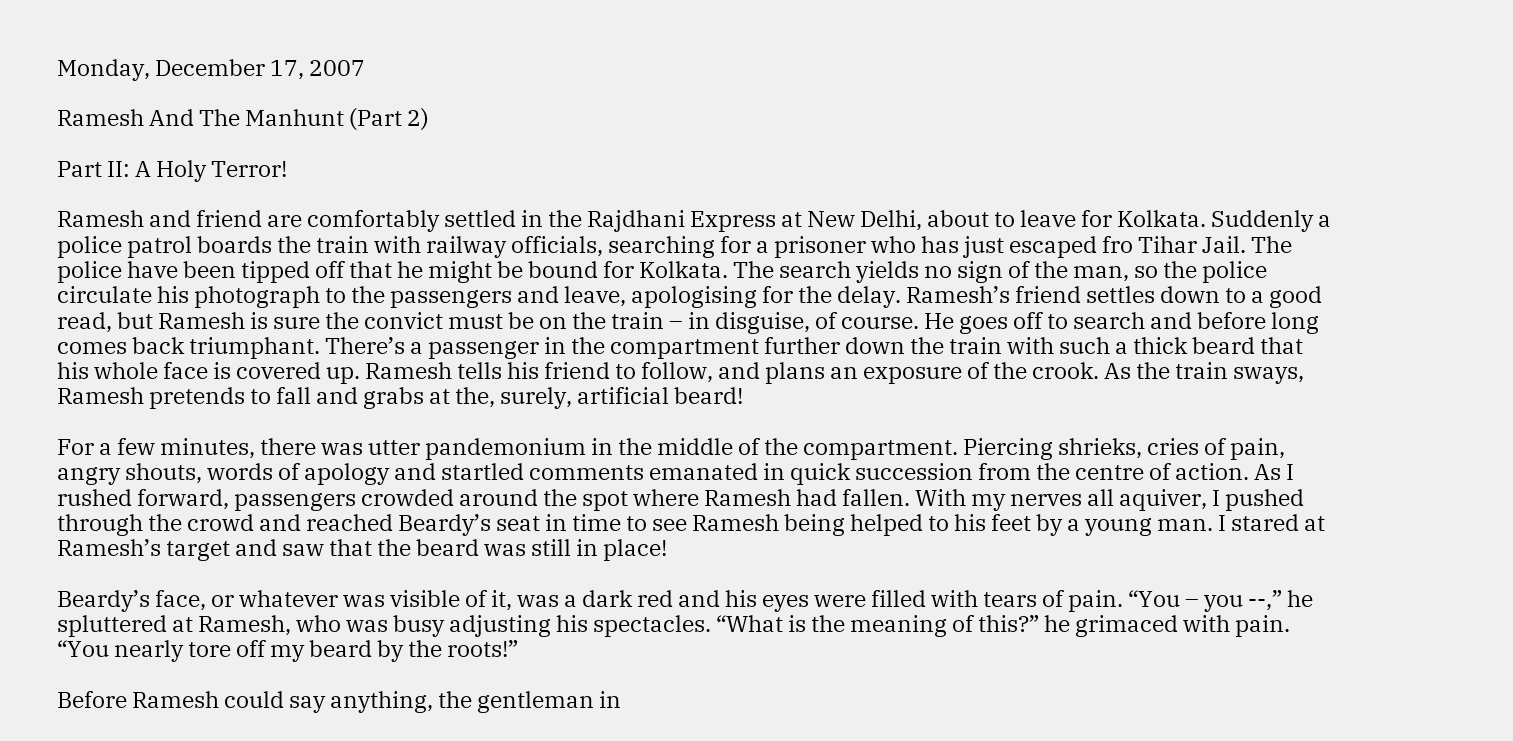Monday, December 17, 2007

Ramesh And The Manhunt (Part 2)

Part II: A Holy Terror!

Ramesh and friend are comfortably settled in the Rajdhani Express at New Delhi, about to leave for Kolkata. Suddenly a police patrol boards the train with railway officials, searching for a prisoner who has just escaped fro Tihar Jail. The police have been tipped off that he might be bound for Kolkata. The search yields no sign of the man, so the police circulate his photograph to the passengers and leave, apologising for the delay. Ramesh’s friend settles down to a good read, but Ramesh is sure the convict must be on the train – in disguise, of course. He goes off to search and before long comes back triumphant. There’s a passenger in the compartment further down the train with such a thick beard that his whole face is covered up. Ramesh tells his friend to follow, and plans an exposure of the crook. As the train sways, Ramesh pretends to fall and grabs at the, surely, artificial beard!

For a few minutes, there was utter pandemonium in the middle of the compartment. Piercing shrieks, cries of pain, angry shouts, words of apology and startled comments emanated in quick succession from the centre of action. As I rushed forward, passengers crowded around the spot where Ramesh had fallen. With my nerves all aquiver, I pushed through the crowd and reached Beardy’s seat in time to see Ramesh being helped to his feet by a young man. I stared at Ramesh’s target and saw that the beard was still in place!

Beardy’s face, or whatever was visible of it, was a dark red and his eyes were filled with tears of pain. “You – you --,” he spluttered at Ramesh, who was busy adjusting his spectacles. “What is the meaning of this?” he grimaced with pain. “You nearly tore off my beard by the roots!”

Before Ramesh could say anything, the gentleman in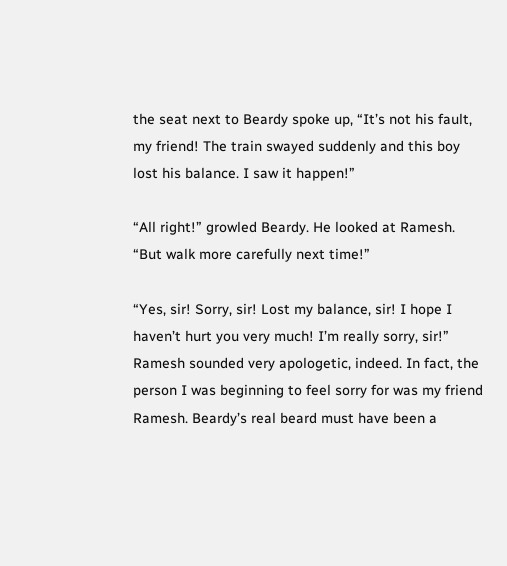the seat next to Beardy spoke up, “It’s not his fault, my friend! The train swayed suddenly and this boy lost his balance. I saw it happen!”

“All right!” growled Beardy. He looked at Ramesh. “But walk more carefully next time!”

“Yes, sir! Sorry, sir! Lost my balance, sir! I hope I haven’t hurt you very much! I’m really sorry, sir!” Ramesh sounded very apologetic, indeed. In fact, the person I was beginning to feel sorry for was my friend Ramesh. Beardy’s real beard must have been a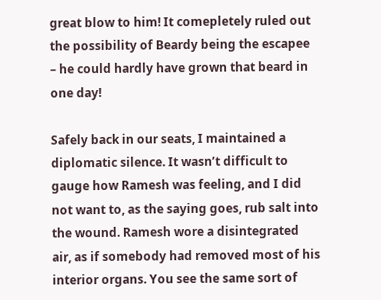great blow to him! It comepletely ruled out the possibility of Beardy being the escapee – he could hardly have grown that beard in one day!

Safely back in our seats, I maintained a diplomatic silence. It wasn’t difficult to gauge how Ramesh was feeling, and I did not want to, as the saying goes, rub salt into the wound. Ramesh wore a disintegrated air, as if somebody had removed most of his interior organs. You see the same sort of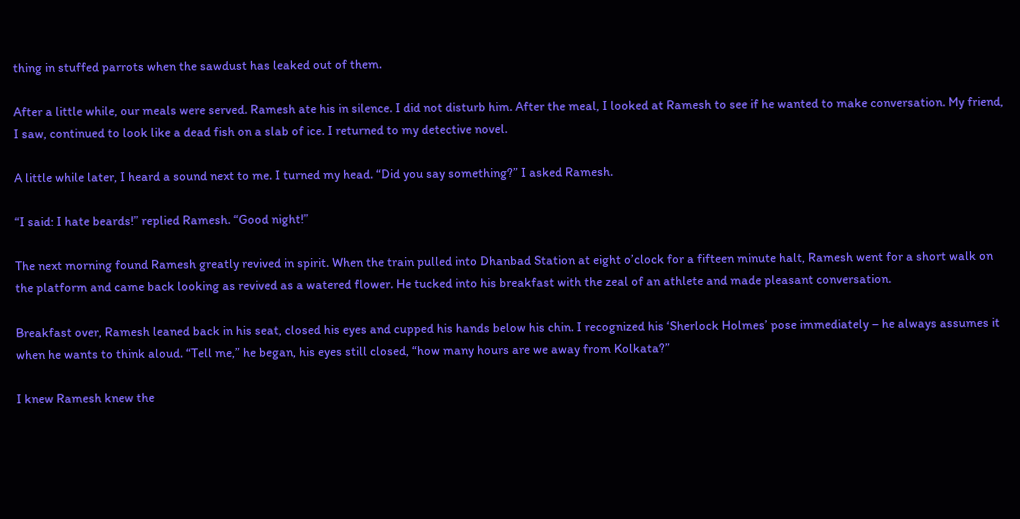thing in stuffed parrots when the sawdust has leaked out of them.

After a little while, our meals were served. Ramesh ate his in silence. I did not disturb him. After the meal, I looked at Ramesh to see if he wanted to make conversation. My friend, I saw, continued to look like a dead fish on a slab of ice. I returned to my detective novel.

A little while later, I heard a sound next to me. I turned my head. “Did you say something?” I asked Ramesh.

“I said: I hate beards!” replied Ramesh. “Good night!”

The next morning found Ramesh greatly revived in spirit. When the train pulled into Dhanbad Station at eight o’clock for a fifteen minute halt, Ramesh went for a short walk on the platform and came back looking as revived as a watered flower. He tucked into his breakfast with the zeal of an athlete and made pleasant conversation.

Breakfast over, Ramesh leaned back in his seat, closed his eyes and cupped his hands below his chin. I recognized his ‘Sherlock Holmes’ pose immediately – he always assumes it when he wants to think aloud. “Tell me,” he began, his eyes still closed, “how many hours are we away from Kolkata?”

I knew Ramesh knew the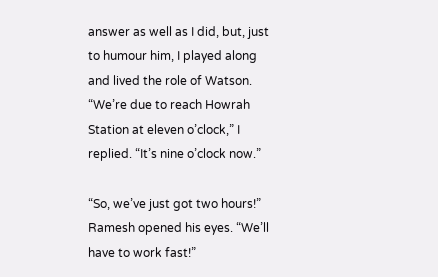answer as well as I did, but, just to humour him, I played along and lived the role of Watson. “We’re due to reach Howrah Station at eleven o’clock,” I replied. “It’s nine o’clock now.”

“So, we’ve just got two hours!” Ramesh opened his eyes. “We’ll have to work fast!”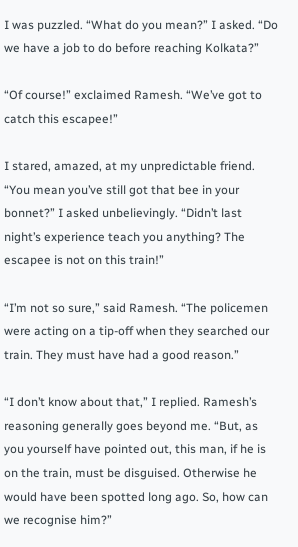I was puzzled. “What do you mean?” I asked. “Do we have a job to do before reaching Kolkata?”

“Of course!” exclaimed Ramesh. “We’ve got to catch this escapee!”

I stared, amazed, at my unpredictable friend. “You mean you’ve still got that bee in your bonnet?” I asked unbelievingly. “Didn’t last night’s experience teach you anything? The escapee is not on this train!”

“I’m not so sure,” said Ramesh. “The policemen were acting on a tip-off when they searched our train. They must have had a good reason.”

“I don’t know about that,” I replied. Ramesh’s reasoning generally goes beyond me. “But, as you yourself have pointed out, this man, if he is on the train, must be disguised. Otherwise he would have been spotted long ago. So, how can we recognise him?”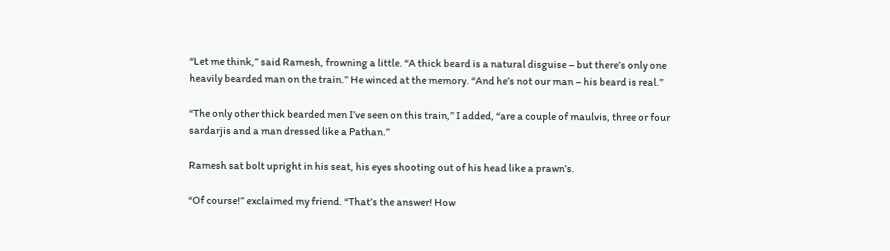“Let me think,” said Ramesh, frowning a little. “A thick beard is a natural disguise – but there’s only one heavily bearded man on the train.” He winced at the memory. “And he’s not our man – his beard is real.”

“The only other thick bearded men I’ve seen on this train,” I added, “are a couple of maulvis, three or four sardarjis and a man dressed like a Pathan.”

Ramesh sat bolt upright in his seat, his eyes shooting out of his head like a prawn’s.

“Of course!” exclaimed my friend. “That’s the answer! How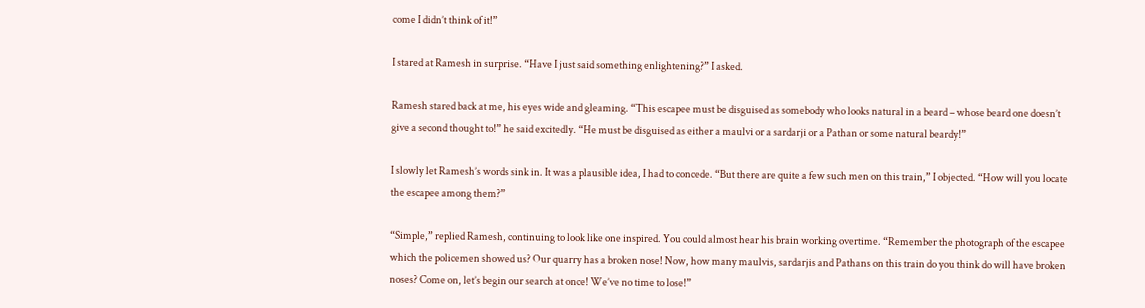come I didn’t think of it!”

I stared at Ramesh in surprise. “Have I just said something enlightening?” I asked.

Ramesh stared back at me, his eyes wide and gleaming. “This escapee must be disguised as somebody who looks natural in a beard – whose beard one doesn’t give a second thought to!” he said excitedly. “He must be disguised as either a maulvi or a sardarji or a Pathan or some natural beardy!”

I slowly let Ramesh’s words sink in. It was a plausible idea, I had to concede. “But there are quite a few such men on this train,” I objected. “How will you locate the escapee among them?”

“Simple,” replied Ramesh, continuing to look like one inspired. You could almost hear his brain working overtime. “Remember the photograph of the escapee which the policemen showed us? Our quarry has a broken nose! Now, how many maulvis, sardarjis and Pathans on this train do you think do will have broken noses? Come on, let’s begin our search at once! We’ve no time to lose!”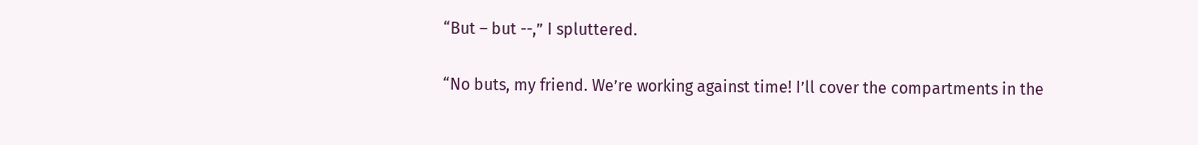“But – but --,” I spluttered.

“No buts, my friend. We’re working against time! I’ll cover the compartments in the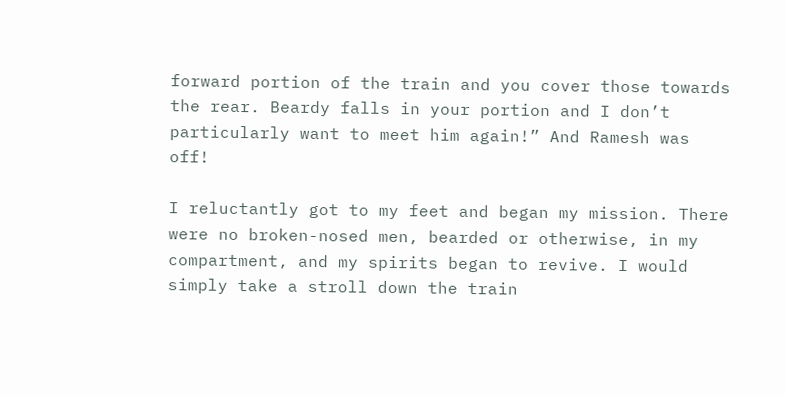forward portion of the train and you cover those towards the rear. Beardy falls in your portion and I don’t particularly want to meet him again!” And Ramesh was off!

I reluctantly got to my feet and began my mission. There were no broken-nosed men, bearded or otherwise, in my compartment, and my spirits began to revive. I would simply take a stroll down the train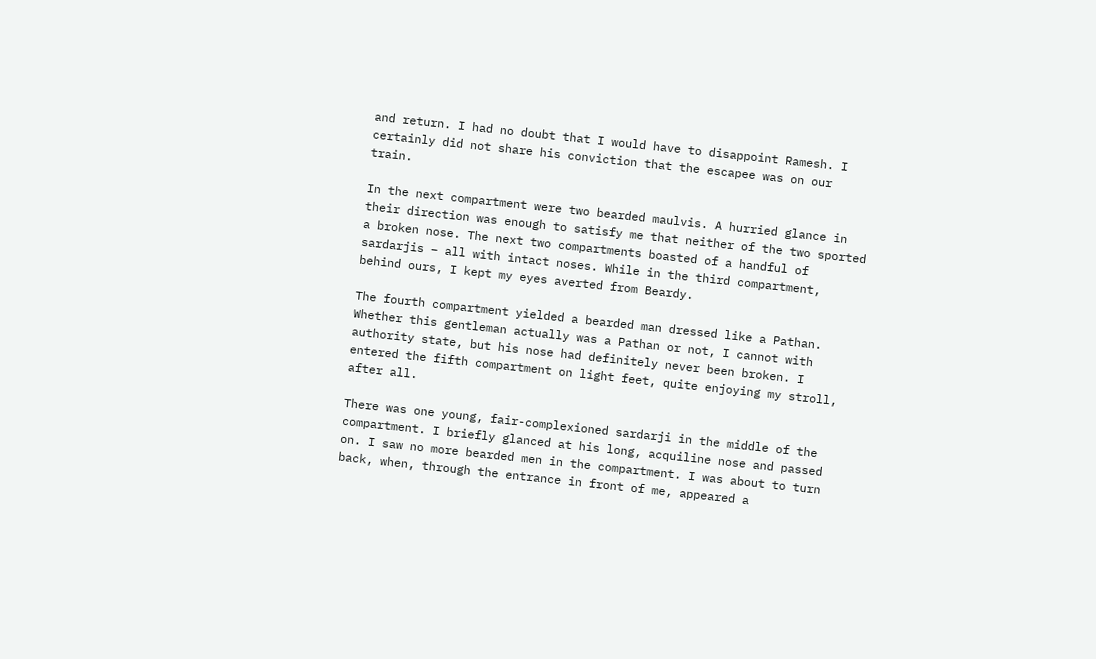and return. I had no doubt that I would have to disappoint Ramesh. I certainly did not share his conviction that the escapee was on our train.

In the next compartment were two bearded maulvis. A hurried glance in their direction was enough to satisfy me that neither of the two sported a broken nose. The next two compartments boasted of a handful of sardarjis – all with intact noses. While in the third compartment, behind ours, I kept my eyes averted from Beardy.

The fourth compartment yielded a bearded man dressed like a Pathan. Whether this gentleman actually was a Pathan or not, I cannot with authority state, but his nose had definitely never been broken. I entered the fifth compartment on light feet, quite enjoying my stroll, after all.

There was one young, fair-complexioned sardarji in the middle of the compartment. I briefly glanced at his long, acquiline nose and passed on. I saw no more bearded men in the compartment. I was about to turn back, when, through the entrance in front of me, appeared a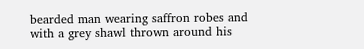bearded man wearing saffron robes and with a grey shawl thrown around his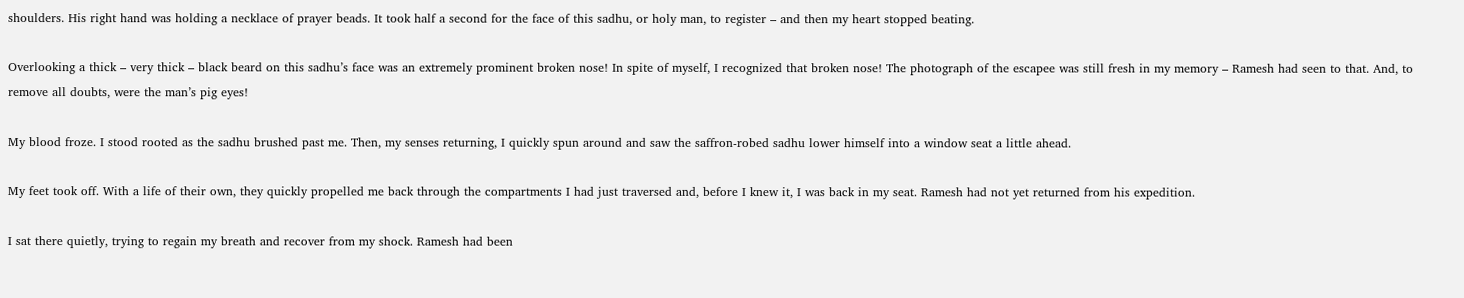shoulders. His right hand was holding a necklace of prayer beads. It took half a second for the face of this sadhu, or holy man, to register – and then my heart stopped beating.

Overlooking a thick – very thick – black beard on this sadhu’s face was an extremely prominent broken nose! In spite of myself, I recognized that broken nose! The photograph of the escapee was still fresh in my memory – Ramesh had seen to that. And, to remove all doubts, were the man’s pig eyes!

My blood froze. I stood rooted as the sadhu brushed past me. Then, my senses returning, I quickly spun around and saw the saffron-robed sadhu lower himself into a window seat a little ahead.

My feet took off. With a life of their own, they quickly propelled me back through the compartments I had just traversed and, before I knew it, I was back in my seat. Ramesh had not yet returned from his expedition.

I sat there quietly, trying to regain my breath and recover from my shock. Ramesh had been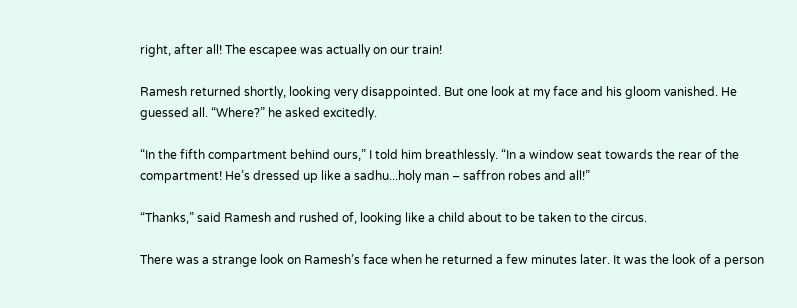right, after all! The escapee was actually on our train!

Ramesh returned shortly, looking very disappointed. But one look at my face and his gloom vanished. He guessed all. “Where?” he asked excitedly.

“In the fifth compartment behind ours,” I told him breathlessly. “In a window seat towards the rear of the compartment! He’s dressed up like a sadhu...holy man – saffron robes and all!”

“Thanks,” said Ramesh and rushed of, looking like a child about to be taken to the circus.

There was a strange look on Ramesh’s face when he returned a few minutes later. It was the look of a person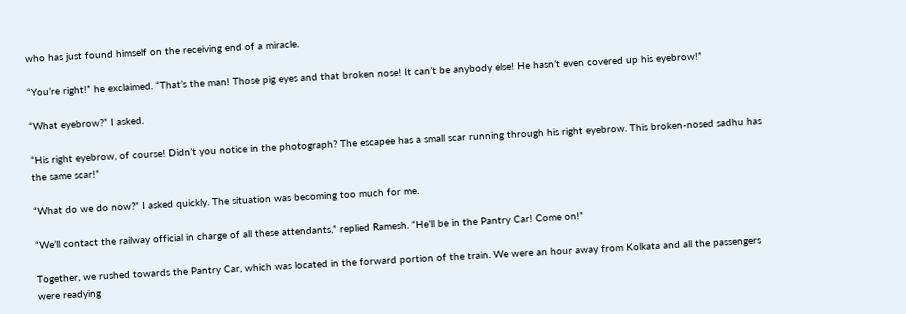who has just found himself on the receiving end of a miracle.

“You’re right!” he exclaimed. “That’s the man! Those pig eyes and that broken nose! It can’t be anybody else! He hasn’t even covered up his eyebrow!”

“What eyebrow?” I asked.

“His right eyebrow, of course! Didn’t you notice in the photograph? The escapee has a small scar running through his right eyebrow. This broken-nosed sadhu has the same scar!”

“What do we do now?” I asked quickly. The situation was becoming too much for me.

“We’ll contact the railway official in charge of all these attendants,” replied Ramesh. “He’ll be in the Pantry Car! Come on!”

Together, we rushed towards the Pantry Car, which was located in the forward portion of the train. We were an hour away from Kolkata and all the passengers were readying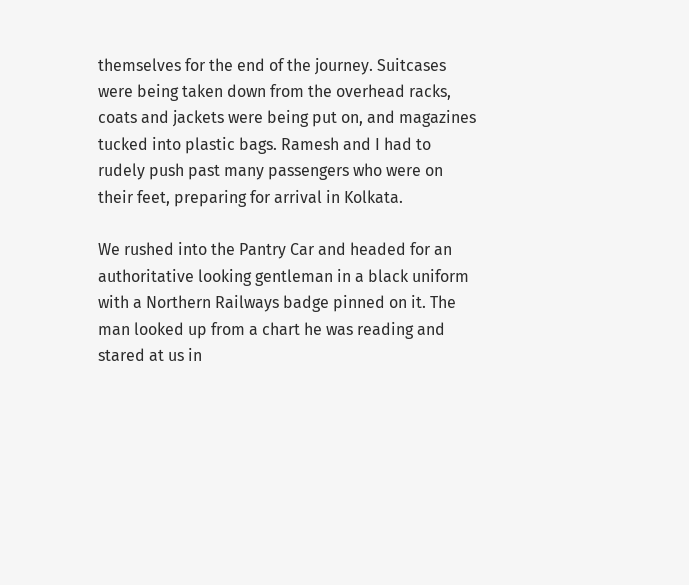themselves for the end of the journey. Suitcases were being taken down from the overhead racks, coats and jackets were being put on, and magazines tucked into plastic bags. Ramesh and I had to rudely push past many passengers who were on their feet, preparing for arrival in Kolkata.

We rushed into the Pantry Car and headed for an authoritative looking gentleman in a black uniform with a Northern Railways badge pinned on it. The man looked up from a chart he was reading and stared at us in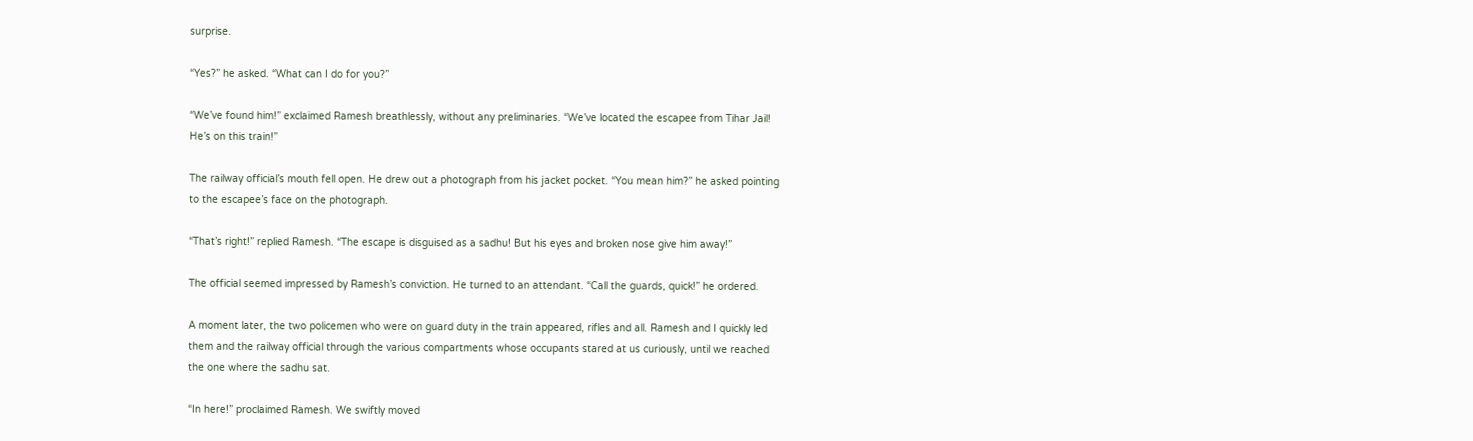surprise.

“Yes?” he asked. “What can I do for you?”

“We’ve found him!” exclaimed Ramesh breathlessly, without any preliminaries. “We’ve located the escapee from Tihar Jail! He’s on this train!”

The railway official’s mouth fell open. He drew out a photograph from his jacket pocket. “You mean him?” he asked pointing to the escapee’s face on the photograph.

“That’s right!” replied Ramesh. “The escape is disguised as a sadhu! But his eyes and broken nose give him away!”

The official seemed impressed by Ramesh’s conviction. He turned to an attendant. “Call the guards, quick!” he ordered.

A moment later, the two policemen who were on guard duty in the train appeared, rifles and all. Ramesh and I quickly led them and the railway official through the various compartments whose occupants stared at us curiously, until we reached the one where the sadhu sat.

“In here!” proclaimed Ramesh. We swiftly moved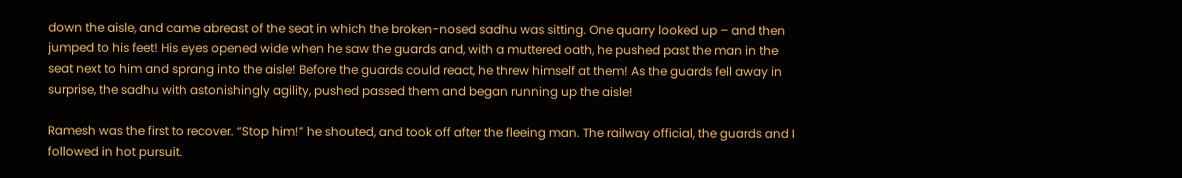down the aisle, and came abreast of the seat in which the broken-nosed sadhu was sitting. One quarry looked up – and then jumped to his feet! His eyes opened wide when he saw the guards and, with a muttered oath, he pushed past the man in the seat next to him and sprang into the aisle! Before the guards could react, he threw himself at them! As the guards fell away in surprise, the sadhu with astonishingly agility, pushed passed them and began running up the aisle!

Ramesh was the first to recover. “Stop him!” he shouted, and took off after the fleeing man. The railway official, the guards and I followed in hot pursuit.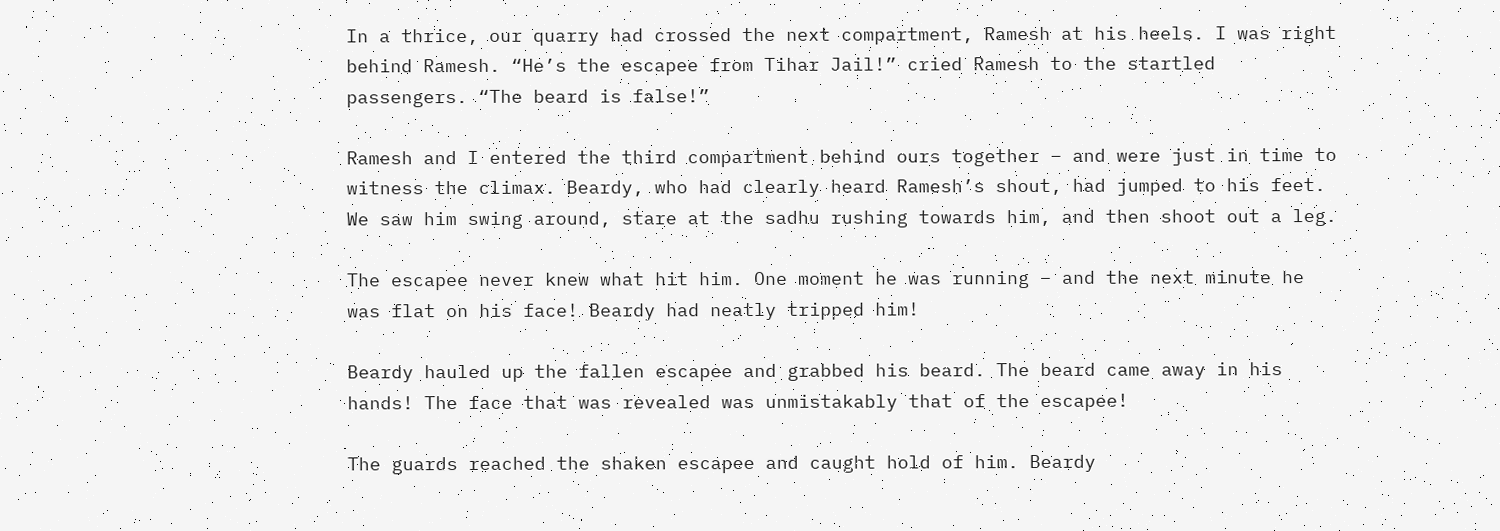In a thrice, our quarry had crossed the next compartment, Ramesh at his heels. I was right behind Ramesh. “He’s the escapee from Tihar Jail!” cried Ramesh to the startled passengers. “The beard is false!”

Ramesh and I entered the third compartment behind ours together – and were just in time to witness the climax. Beardy, who had clearly heard Ramesh’s shout, had jumped to his feet. We saw him swing around, stare at the sadhu rushing towards him, and then shoot out a leg.

The escapee never knew what hit him. One moment he was running – and the next minute he was flat on his face! Beardy had neatly tripped him!

Beardy hauled up the fallen escapee and grabbed his beard. The beard came away in his hands! The face that was revealed was unmistakably that of the escapee!

The guards reached the shaken escapee and caught hold of him. Beardy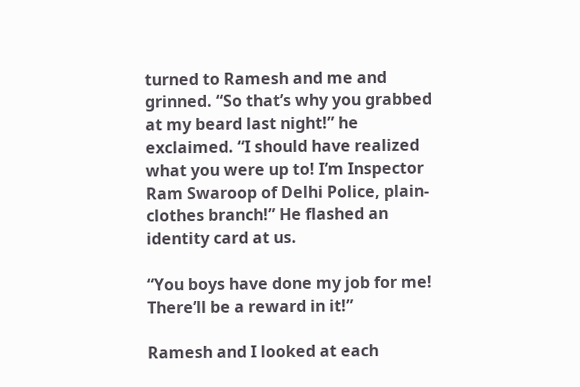turned to Ramesh and me and grinned. “So that’s why you grabbed at my beard last night!” he exclaimed. “I should have realized what you were up to! I’m Inspector Ram Swaroop of Delhi Police, plain-clothes branch!” He flashed an identity card at us.

“You boys have done my job for me! There’ll be a reward in it!”

Ramesh and I looked at each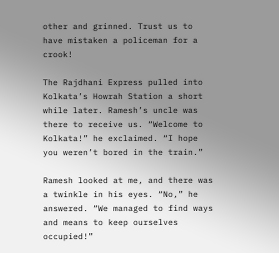other and grinned. Trust us to have mistaken a policeman for a crook!

The Rajdhani Express pulled into Kolkata’s Howrah Station a short while later. Ramesh’s uncle was there to receive us. “Welcome to Kolkata!” he exclaimed. “I hope you weren’t bored in the train.”

Ramesh looked at me, and there was a twinkle in his eyes. “No,” he answered. “We managed to find ways and means to keep ourselves occupied!”